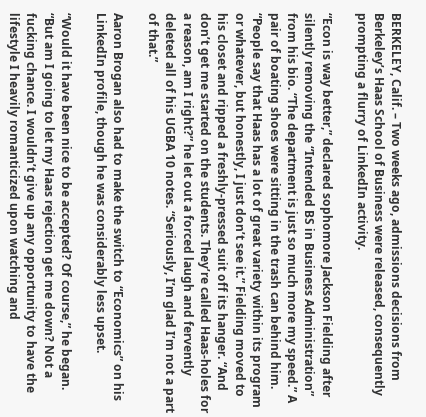BERKELEY, Calif. – Two weeks ago, admissions decisions from Berkeley’s Haas School of Business were released, consequently prompting a flurry of LinkedIn activity.

“Econ is way better,” declared sophomore Jackson Fielding after silently removing the “Intended BS in Business Administration” from his bio. “The department is just so much more my speed.” A pair of boating shoes were sitting in the trash can behind him. “People say that Haas has a lot of great variety within its program or whatever, but honestly, I just don’t see it.” Fielding moved to his closet and ripped a freshly-pressed suit off its hanger. “And don’t get me started on the students. They’re called Haas-holes for a reason, am I right?” he let out a forced laugh and fervently deleted all of his UGBA 10 notes. “Seriously, I’m glad I’m not a part of that.”

Aaron Brogan also had to make the switch to “Economics” on his LinkedIn profile, though he was considerably less upset.

“Would it have been nice to be accepted? Of course,” he began. “But am I going to let my Haas rejection get me down? Not a fucking chance. I wouldn’t give up any opportunity to have the lifestyle I heavily romanticized upon watching and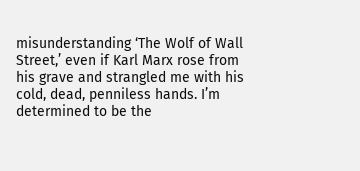misunderstanding ‘The Wolf of Wall Street,’ even if Karl Marx rose from his grave and strangled me with his cold, dead, penniless hands. I’m determined to be the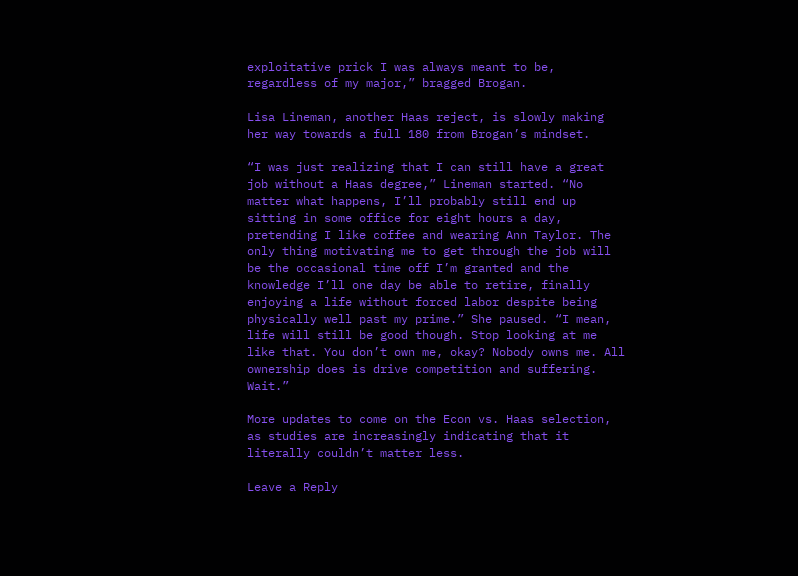exploitative prick I was always meant to be, regardless of my major,” bragged Brogan.

Lisa Lineman, another Haas reject, is slowly making her way towards a full 180 from Brogan’s mindset.

“I was just realizing that I can still have a great job without a Haas degree,” Lineman started. “No matter what happens, I’ll probably still end up sitting in some office for eight hours a day, pretending I like coffee and wearing Ann Taylor. The only thing motivating me to get through the job will be the occasional time off I’m granted and the knowledge I’ll one day be able to retire, finally enjoying a life without forced labor despite being physically well past my prime.” She paused. “I mean, life will still be good though. Stop looking at me like that. You don’t own me, okay? Nobody owns me. All ownership does is drive competition and suffering. Wait.”

More updates to come on the Econ vs. Haas selection, as studies are increasingly indicating that it literally couldn’t matter less.

Leave a Reply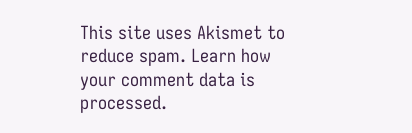This site uses Akismet to reduce spam. Learn how your comment data is processed.